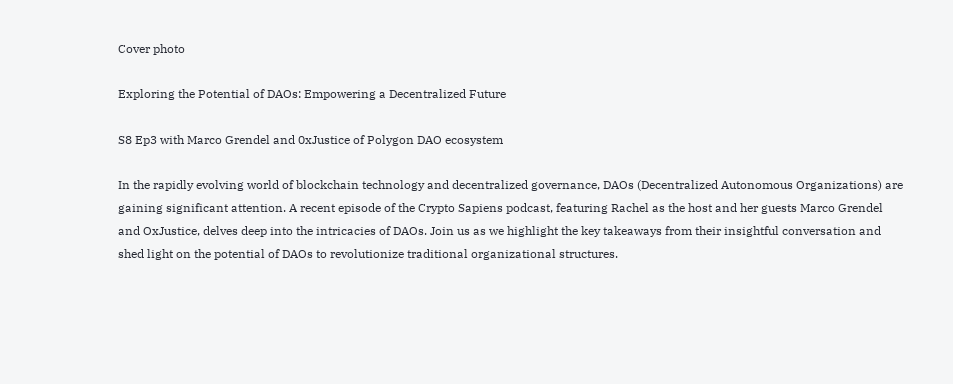Cover photo

Exploring the Potential of DAOs: Empowering a Decentralized Future

S8 Ep3 with Marco Grendel and 0xJustice of Polygon DAO ecosystem

In the rapidly evolving world of blockchain technology and decentralized governance, DAOs (Decentralized Autonomous Organizations) are gaining significant attention. A recent episode of the Crypto Sapiens podcast, featuring Rachel as the host and her guests Marco Grendel and OxJustice, delves deep into the intricacies of DAOs. Join us as we highlight the key takeaways from their insightful conversation and shed light on the potential of DAOs to revolutionize traditional organizational structures.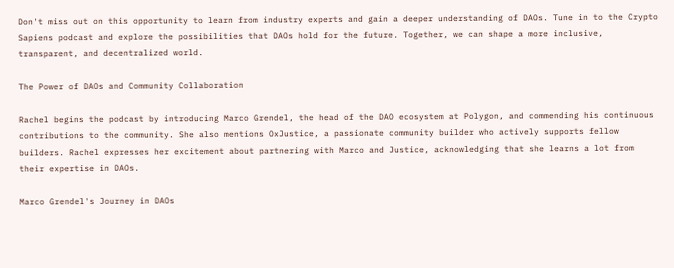Don't miss out on this opportunity to learn from industry experts and gain a deeper understanding of DAOs. Tune in to the Crypto Sapiens podcast and explore the possibilities that DAOs hold for the future. Together, we can shape a more inclusive, transparent, and decentralized world.

The Power of DAOs and Community Collaboration

Rachel begins the podcast by introducing Marco Grendel, the head of the DAO ecosystem at Polygon, and commending his continuous contributions to the community. She also mentions OxJustice, a passionate community builder who actively supports fellow builders. Rachel expresses her excitement about partnering with Marco and Justice, acknowledging that she learns a lot from their expertise in DAOs.

Marco Grendel's Journey in DAOs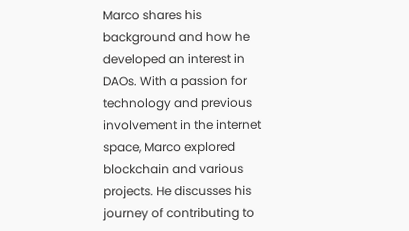Marco shares his background and how he developed an interest in DAOs. With a passion for technology and previous involvement in the internet space, Marco explored blockchain and various projects. He discusses his journey of contributing to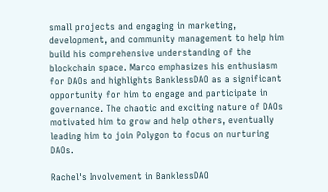small projects and engaging in marketing, development, and community management to help him build his comprehensive understanding of the blockchain space. Marco emphasizes his enthusiasm for DAOs and highlights BanklessDAO as a significant opportunity for him to engage and participate in governance. The chaotic and exciting nature of DAOs motivated him to grow and help others, eventually leading him to join Polygon to focus on nurturing DAOs.

Rachel's Involvement in BanklessDAO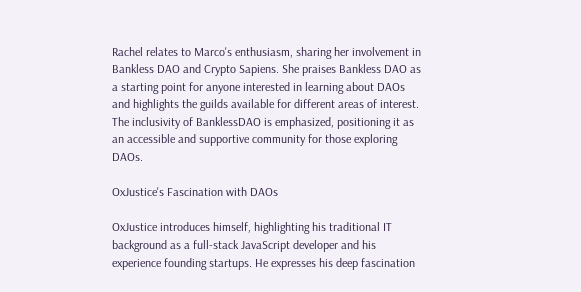Rachel relates to Marco's enthusiasm, sharing her involvement in Bankless DAO and Crypto Sapiens. She praises Bankless DAO as a starting point for anyone interested in learning about DAOs and highlights the guilds available for different areas of interest. The inclusivity of BanklessDAO is emphasized, positioning it as an accessible and supportive community for those exploring DAOs.

OxJustice's Fascination with DAOs

OxJustice introduces himself, highlighting his traditional IT background as a full-stack JavaScript developer and his experience founding startups. He expresses his deep fascination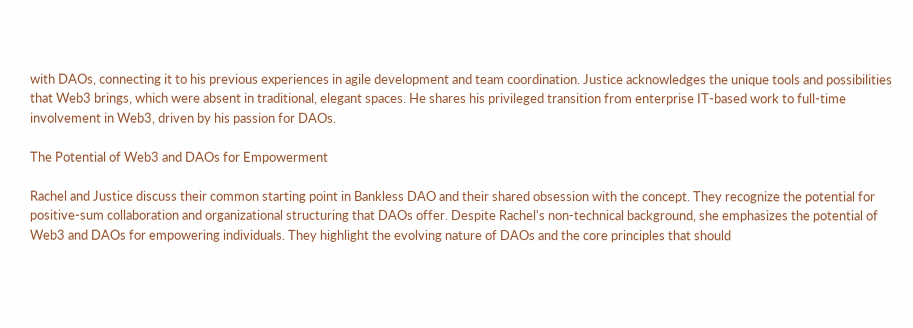with DAOs, connecting it to his previous experiences in agile development and team coordination. Justice acknowledges the unique tools and possibilities that Web3 brings, which were absent in traditional, elegant spaces. He shares his privileged transition from enterprise IT-based work to full-time involvement in Web3, driven by his passion for DAOs.

The Potential of Web3 and DAOs for Empowerment

Rachel and Justice discuss their common starting point in Bankless DAO and their shared obsession with the concept. They recognize the potential for positive-sum collaboration and organizational structuring that DAOs offer. Despite Rachel's non-technical background, she emphasizes the potential of Web3 and DAOs for empowering individuals. They highlight the evolving nature of DAOs and the core principles that should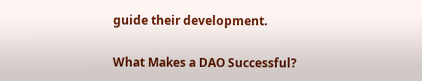guide their development.

What Makes a DAO Successful?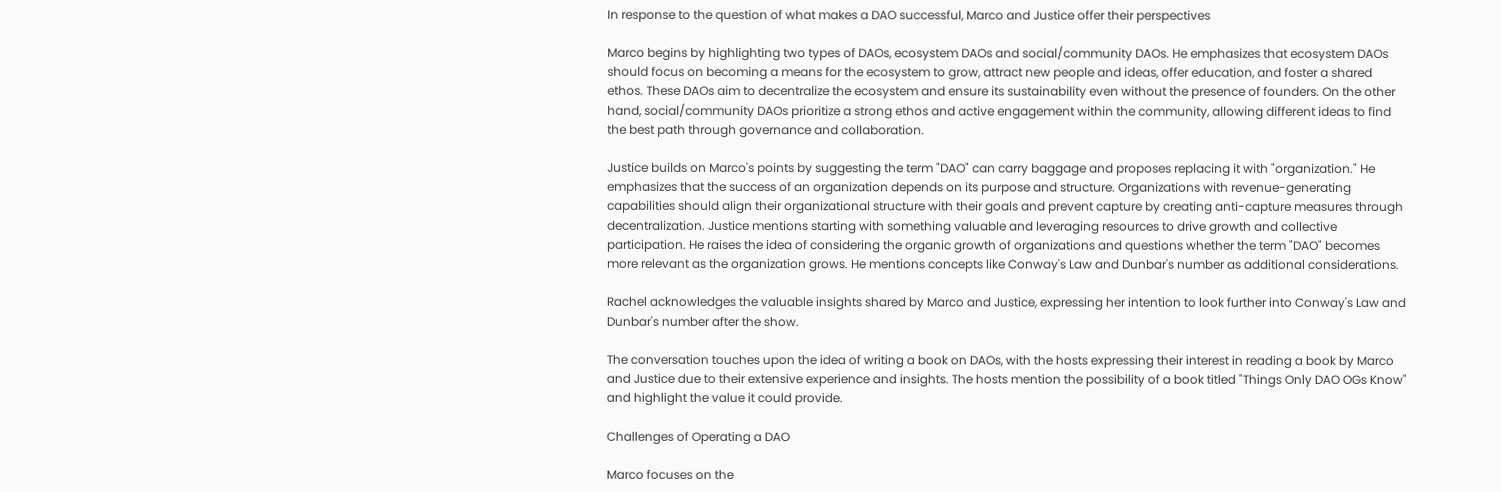In response to the question of what makes a DAO successful, Marco and Justice offer their perspectives

Marco begins by highlighting two types of DAOs, ecosystem DAOs and social/community DAOs. He emphasizes that ecosystem DAOs should focus on becoming a means for the ecosystem to grow, attract new people and ideas, offer education, and foster a shared ethos. These DAOs aim to decentralize the ecosystem and ensure its sustainability even without the presence of founders. On the other hand, social/community DAOs prioritize a strong ethos and active engagement within the community, allowing different ideas to find the best path through governance and collaboration.

Justice builds on Marco's points by suggesting the term "DAO" can carry baggage and proposes replacing it with "organization." He emphasizes that the success of an organization depends on its purpose and structure. Organizations with revenue-generating capabilities should align their organizational structure with their goals and prevent capture by creating anti-capture measures through decentralization. Justice mentions starting with something valuable and leveraging resources to drive growth and collective participation. He raises the idea of considering the organic growth of organizations and questions whether the term "DAO" becomes more relevant as the organization grows. He mentions concepts like Conway's Law and Dunbar's number as additional considerations.

Rachel acknowledges the valuable insights shared by Marco and Justice, expressing her intention to look further into Conway's Law and Dunbar's number after the show.

The conversation touches upon the idea of writing a book on DAOs, with the hosts expressing their interest in reading a book by Marco and Justice due to their extensive experience and insights. The hosts mention the possibility of a book titled "Things Only DAO OGs Know" and highlight the value it could provide.

Challenges of Operating a DAO

Marco focuses on the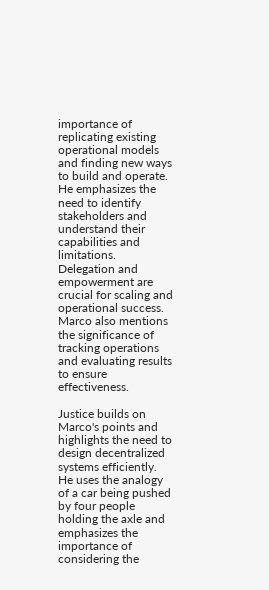importance of replicating existing operational models and finding new ways to build and operate. He emphasizes the need to identify stakeholders and understand their capabilities and limitations. Delegation and empowerment are crucial for scaling and operational success. Marco also mentions the significance of tracking operations and evaluating results to ensure effectiveness.

Justice builds on Marco's points and highlights the need to design decentralized systems efficiently. He uses the analogy of a car being pushed by four people holding the axle and emphasizes the importance of considering the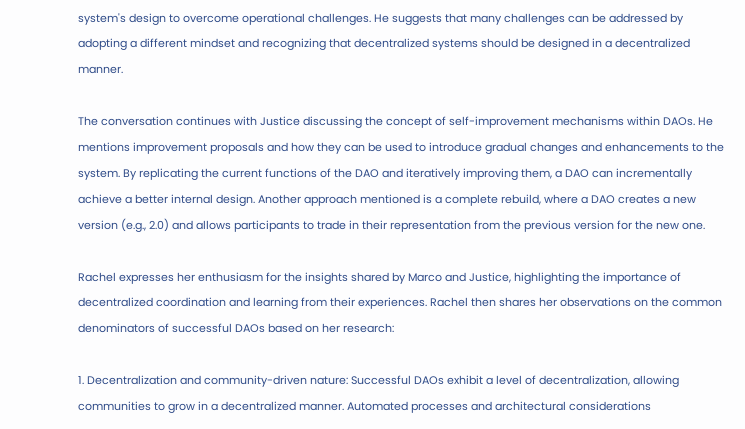system's design to overcome operational challenges. He suggests that many challenges can be addressed by adopting a different mindset and recognizing that decentralized systems should be designed in a decentralized manner.

The conversation continues with Justice discussing the concept of self-improvement mechanisms within DAOs. He mentions improvement proposals and how they can be used to introduce gradual changes and enhancements to the system. By replicating the current functions of the DAO and iteratively improving them, a DAO can incrementally achieve a better internal design. Another approach mentioned is a complete rebuild, where a DAO creates a new version (e.g., 2.0) and allows participants to trade in their representation from the previous version for the new one.

Rachel expresses her enthusiasm for the insights shared by Marco and Justice, highlighting the importance of decentralized coordination and learning from their experiences. Rachel then shares her observations on the common denominators of successful DAOs based on her research:

1. Decentralization and community-driven nature: Successful DAOs exhibit a level of decentralization, allowing communities to grow in a decentralized manner. Automated processes and architectural considerations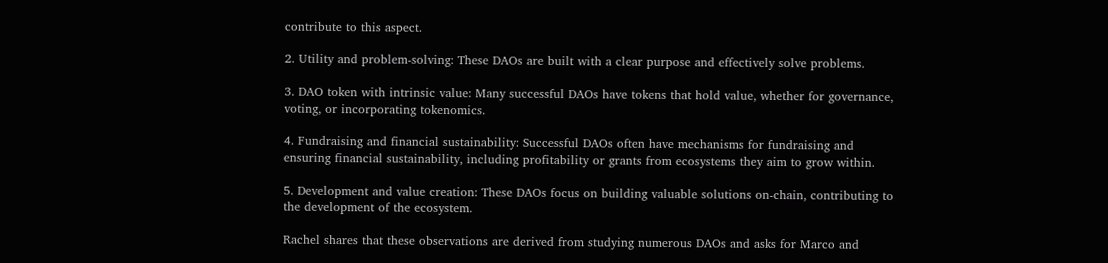contribute to this aspect.

2. Utility and problem-solving: These DAOs are built with a clear purpose and effectively solve problems.

3. DAO token with intrinsic value: Many successful DAOs have tokens that hold value, whether for governance, voting, or incorporating tokenomics.

4. Fundraising and financial sustainability: Successful DAOs often have mechanisms for fundraising and ensuring financial sustainability, including profitability or grants from ecosystems they aim to grow within.

5. Development and value creation: These DAOs focus on building valuable solutions on-chain, contributing to the development of the ecosystem.

Rachel shares that these observations are derived from studying numerous DAOs and asks for Marco and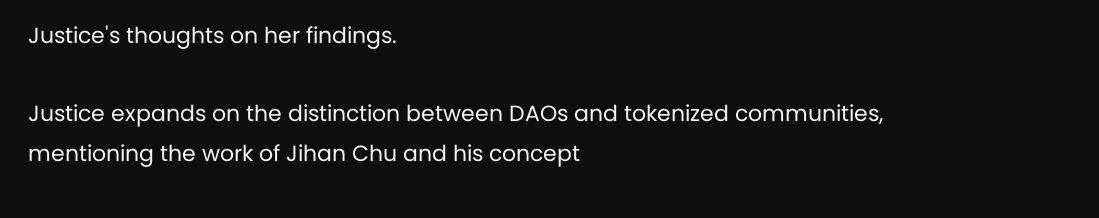Justice's thoughts on her findings.

Justice expands on the distinction between DAOs and tokenized communities, mentioning the work of Jihan Chu and his concept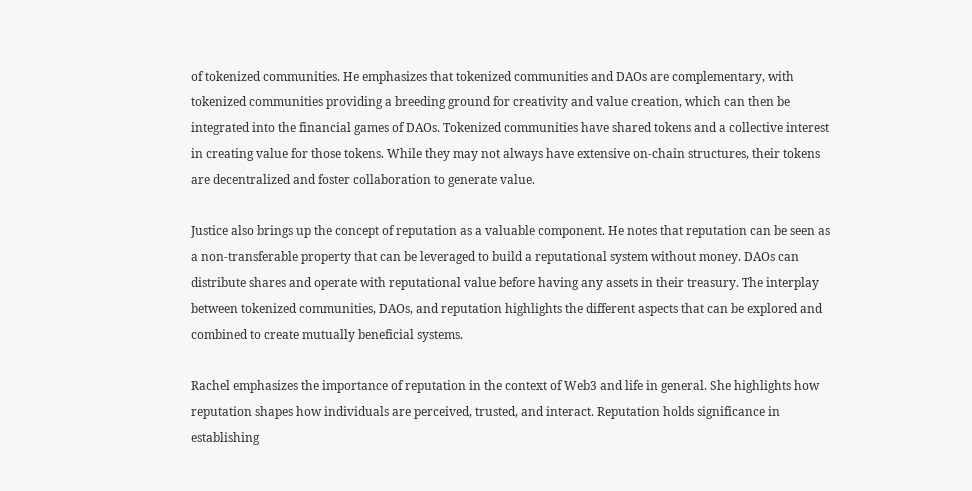of tokenized communities. He emphasizes that tokenized communities and DAOs are complementary, with tokenized communities providing a breeding ground for creativity and value creation, which can then be integrated into the financial games of DAOs. Tokenized communities have shared tokens and a collective interest in creating value for those tokens. While they may not always have extensive on-chain structures, their tokens are decentralized and foster collaboration to generate value.

Justice also brings up the concept of reputation as a valuable component. He notes that reputation can be seen as a non-transferable property that can be leveraged to build a reputational system without money. DAOs can distribute shares and operate with reputational value before having any assets in their treasury. The interplay between tokenized communities, DAOs, and reputation highlights the different aspects that can be explored and combined to create mutually beneficial systems.

Rachel emphasizes the importance of reputation in the context of Web3 and life in general. She highlights how reputation shapes how individuals are perceived, trusted, and interact. Reputation holds significance in establishing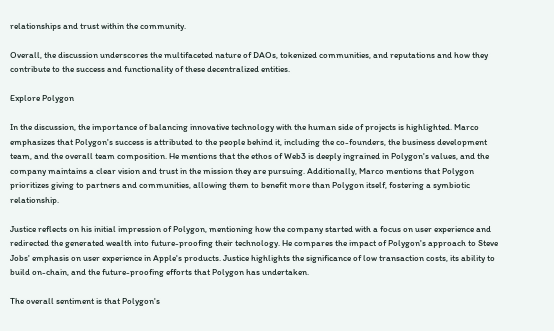relationships and trust within the community.

Overall, the discussion underscores the multifaceted nature of DAOs, tokenized communities, and reputations and how they contribute to the success and functionality of these decentralized entities.

Explore Polygon

In the discussion, the importance of balancing innovative technology with the human side of projects is highlighted. Marco emphasizes that Polygon's success is attributed to the people behind it, including the co-founders, the business development team, and the overall team composition. He mentions that the ethos of Web3 is deeply ingrained in Polygon's values, and the company maintains a clear vision and trust in the mission they are pursuing. Additionally, Marco mentions that Polygon prioritizes giving to partners and communities, allowing them to benefit more than Polygon itself, fostering a symbiotic relationship.

Justice reflects on his initial impression of Polygon, mentioning how the company started with a focus on user experience and redirected the generated wealth into future-proofing their technology. He compares the impact of Polygon's approach to Steve Jobs' emphasis on user experience in Apple's products. Justice highlights the significance of low transaction costs, its ability to build on-chain, and the future-proofing efforts that Polygon has undertaken.

The overall sentiment is that Polygon's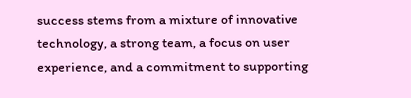success stems from a mixture of innovative technology, a strong team, a focus on user experience, and a commitment to supporting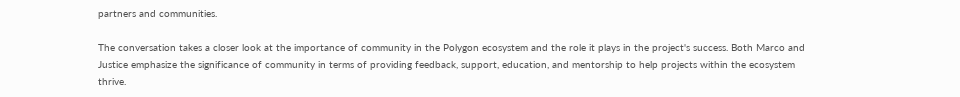partners and communities.

The conversation takes a closer look at the importance of community in the Polygon ecosystem and the role it plays in the project's success. Both Marco and Justice emphasize the significance of community in terms of providing feedback, support, education, and mentorship to help projects within the ecosystem thrive.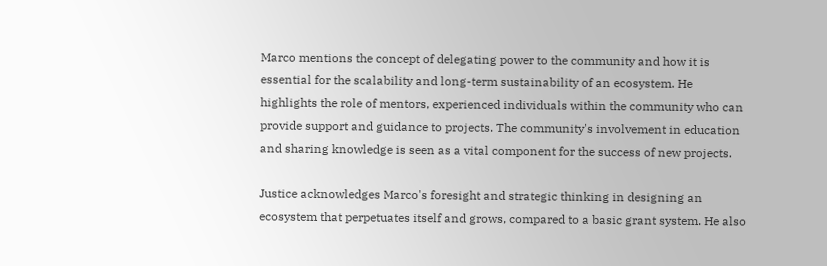Marco mentions the concept of delegating power to the community and how it is essential for the scalability and long-term sustainability of an ecosystem. He highlights the role of mentors, experienced individuals within the community who can provide support and guidance to projects. The community's involvement in education and sharing knowledge is seen as a vital component for the success of new projects.

Justice acknowledges Marco's foresight and strategic thinking in designing an ecosystem that perpetuates itself and grows, compared to a basic grant system. He also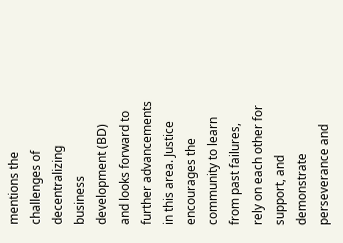mentions the challenges of decentralizing business development (BD) and looks forward to further advancements in this area. Justice encourages the community to learn from past failures, rely on each other for support, and demonstrate perseverance and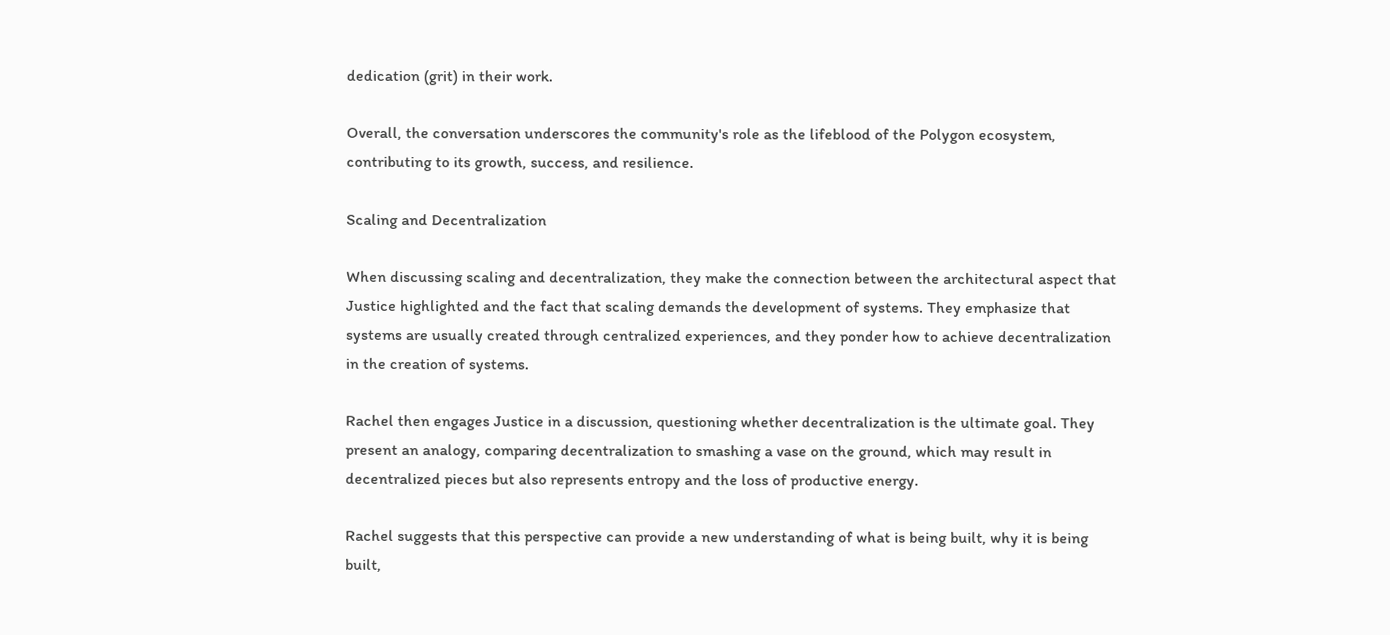dedication (grit) in their work.

Overall, the conversation underscores the community's role as the lifeblood of the Polygon ecosystem, contributing to its growth, success, and resilience.

Scaling and Decentralization

When discussing scaling and decentralization, they make the connection between the architectural aspect that Justice highlighted and the fact that scaling demands the development of systems. They emphasize that systems are usually created through centralized experiences, and they ponder how to achieve decentralization in the creation of systems.

Rachel then engages Justice in a discussion, questioning whether decentralization is the ultimate goal. They present an analogy, comparing decentralization to smashing a vase on the ground, which may result in decentralized pieces but also represents entropy and the loss of productive energy.

Rachel suggests that this perspective can provide a new understanding of what is being built, why it is being built,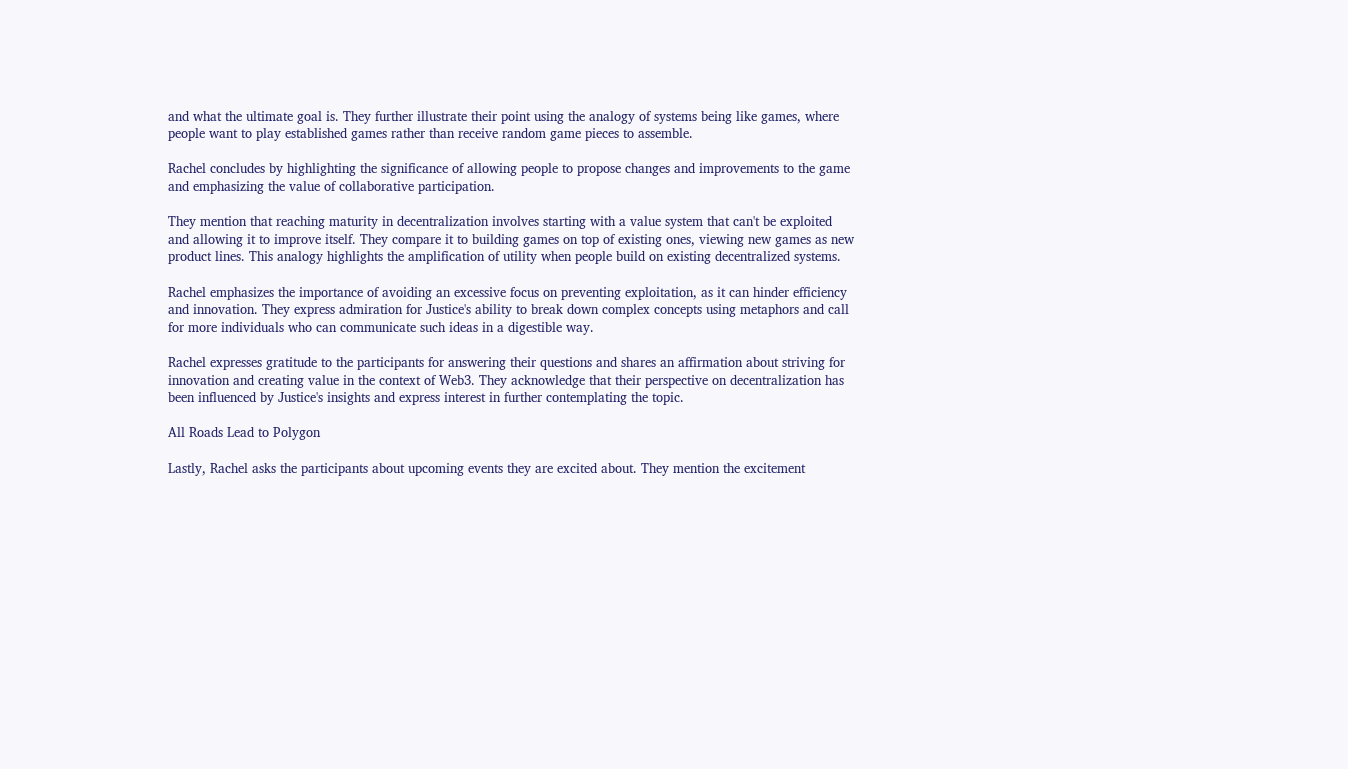and what the ultimate goal is. They further illustrate their point using the analogy of systems being like games, where people want to play established games rather than receive random game pieces to assemble.

Rachel concludes by highlighting the significance of allowing people to propose changes and improvements to the game and emphasizing the value of collaborative participation.

They mention that reaching maturity in decentralization involves starting with a value system that can't be exploited and allowing it to improve itself. They compare it to building games on top of existing ones, viewing new games as new product lines. This analogy highlights the amplification of utility when people build on existing decentralized systems.

Rachel emphasizes the importance of avoiding an excessive focus on preventing exploitation, as it can hinder efficiency and innovation. They express admiration for Justice's ability to break down complex concepts using metaphors and call for more individuals who can communicate such ideas in a digestible way.

Rachel expresses gratitude to the participants for answering their questions and shares an affirmation about striving for innovation and creating value in the context of Web3. They acknowledge that their perspective on decentralization has been influenced by Justice's insights and express interest in further contemplating the topic.

All Roads Lead to Polygon

Lastly, Rachel asks the participants about upcoming events they are excited about. They mention the excitement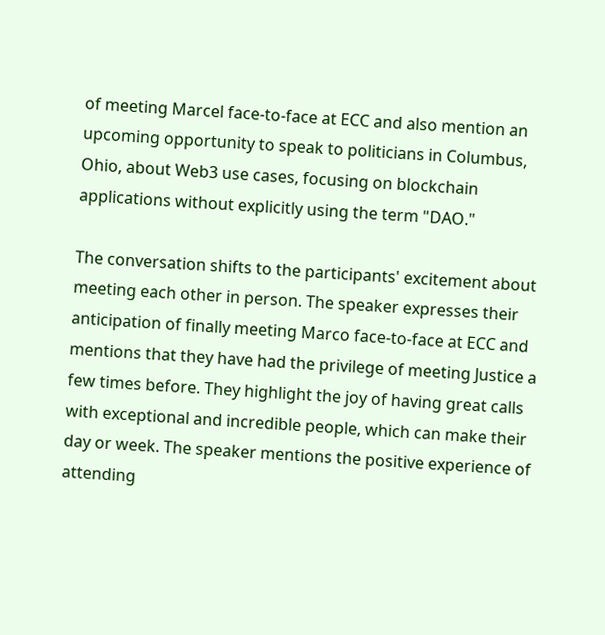of meeting Marcel face-to-face at ECC and also mention an upcoming opportunity to speak to politicians in Columbus, Ohio, about Web3 use cases, focusing on blockchain applications without explicitly using the term "DAO."

The conversation shifts to the participants' excitement about meeting each other in person. The speaker expresses their anticipation of finally meeting Marco face-to-face at ECC and mentions that they have had the privilege of meeting Justice a few times before. They highlight the joy of having great calls with exceptional and incredible people, which can make their day or week. The speaker mentions the positive experience of attending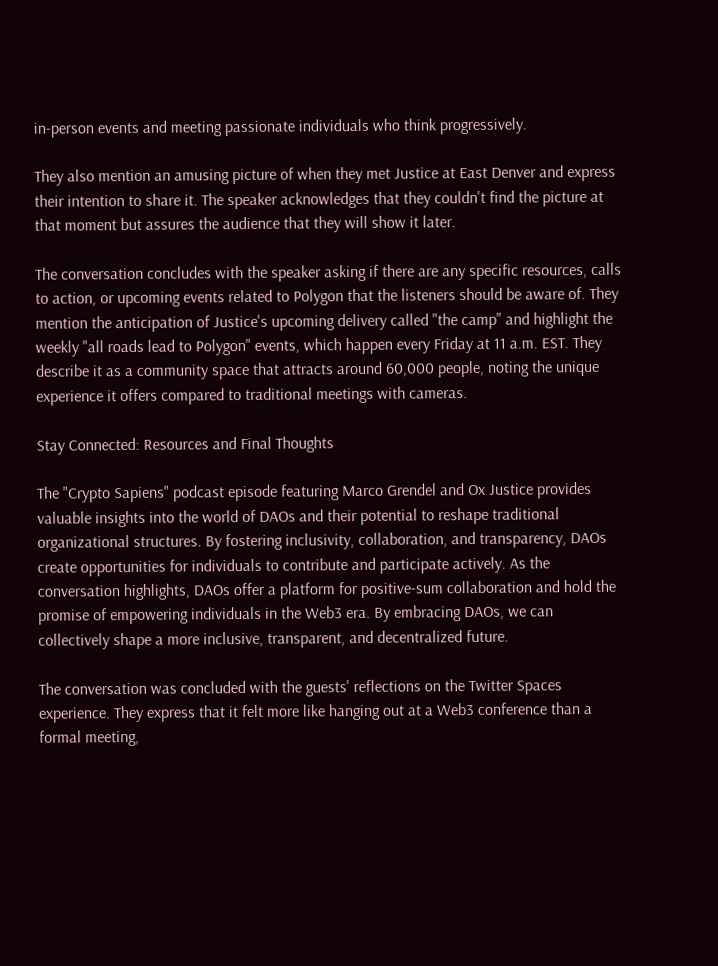in-person events and meeting passionate individuals who think progressively.

They also mention an amusing picture of when they met Justice at East Denver and express their intention to share it. The speaker acknowledges that they couldn't find the picture at that moment but assures the audience that they will show it later.

The conversation concludes with the speaker asking if there are any specific resources, calls to action, or upcoming events related to Polygon that the listeners should be aware of. They mention the anticipation of Justice's upcoming delivery called "the camp" and highlight the weekly "all roads lead to Polygon" events, which happen every Friday at 11 a.m. EST. They describe it as a community space that attracts around 60,000 people, noting the unique experience it offers compared to traditional meetings with cameras.

Stay Connected: Resources and Final Thoughts

The "Crypto Sapiens" podcast episode featuring Marco Grendel and Ox Justice provides valuable insights into the world of DAOs and their potential to reshape traditional organizational structures. By fostering inclusivity, collaboration, and transparency, DAOs create opportunities for individuals to contribute and participate actively. As the conversation highlights, DAOs offer a platform for positive-sum collaboration and hold the promise of empowering individuals in the Web3 era. By embracing DAOs, we can collectively shape a more inclusive, transparent, and decentralized future.

The conversation was concluded with the guests' reflections on the Twitter Spaces experience. They express that it felt more like hanging out at a Web3 conference than a formal meeting,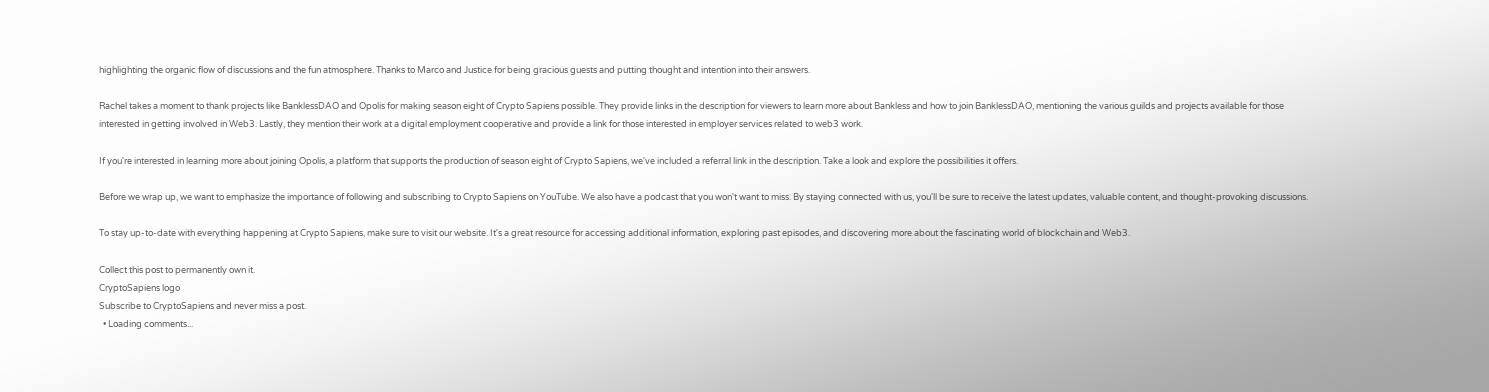highlighting the organic flow of discussions and the fun atmosphere. Thanks to Marco and Justice for being gracious guests and putting thought and intention into their answers.

Rachel takes a moment to thank projects like BanklessDAO and Opolis for making season eight of Crypto Sapiens possible. They provide links in the description for viewers to learn more about Bankless and how to join BanklessDAO, mentioning the various guilds and projects available for those interested in getting involved in Web3. Lastly, they mention their work at a digital employment cooperative and provide a link for those interested in employer services related to web3 work.

If you're interested in learning more about joining Opolis, a platform that supports the production of season eight of Crypto Sapiens, we've included a referral link in the description. Take a look and explore the possibilities it offers.

Before we wrap up, we want to emphasize the importance of following and subscribing to Crypto Sapiens on YouTube. We also have a podcast that you won't want to miss. By staying connected with us, you'll be sure to receive the latest updates, valuable content, and thought-provoking discussions.

To stay up-to-date with everything happening at Crypto Sapiens, make sure to visit our website. It's a great resource for accessing additional information, exploring past episodes, and discovering more about the fascinating world of blockchain and Web3.

Collect this post to permanently own it.
CryptoSapiens logo
Subscribe to CryptoSapiens and never miss a post.
  • Loading comments...